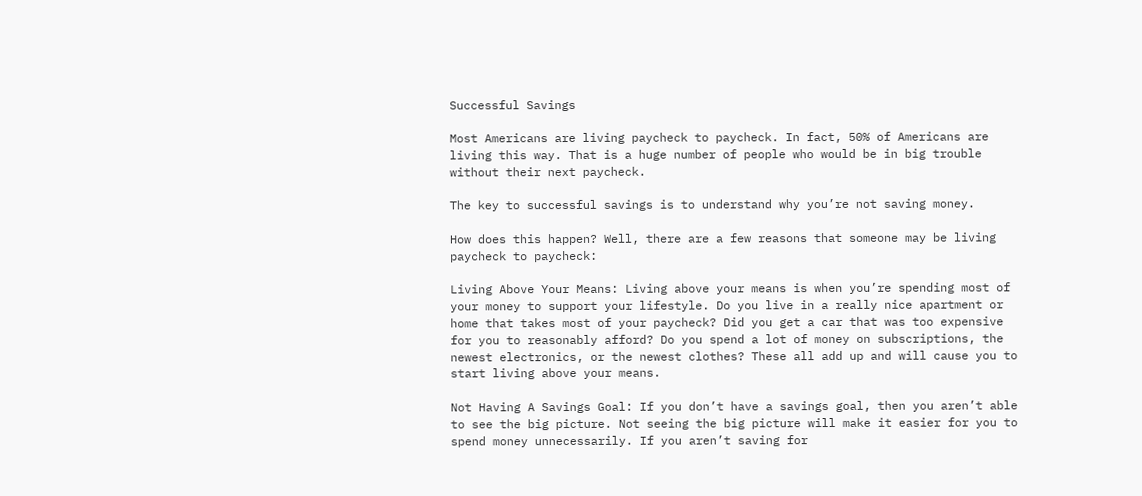Successful Savings

Most Americans are living paycheck to paycheck. In fact, 50% of Americans are living this way. That is a huge number of people who would be in big trouble without their next paycheck.

The key to successful savings is to understand why you’re not saving money.

How does this happen? Well, there are a few reasons that someone may be living paycheck to paycheck:

Living Above Your Means: Living above your means is when you’re spending most of your money to support your lifestyle. Do you live in a really nice apartment or home that takes most of your paycheck? Did you get a car that was too expensive for you to reasonably afford? Do you spend a lot of money on subscriptions, the newest electronics, or the newest clothes? These all add up and will cause you to start living above your means.

Not Having A Savings Goal: If you don’t have a savings goal, then you aren’t able to see the big picture. Not seeing the big picture will make it easier for you to spend money unnecessarily. If you aren’t saving for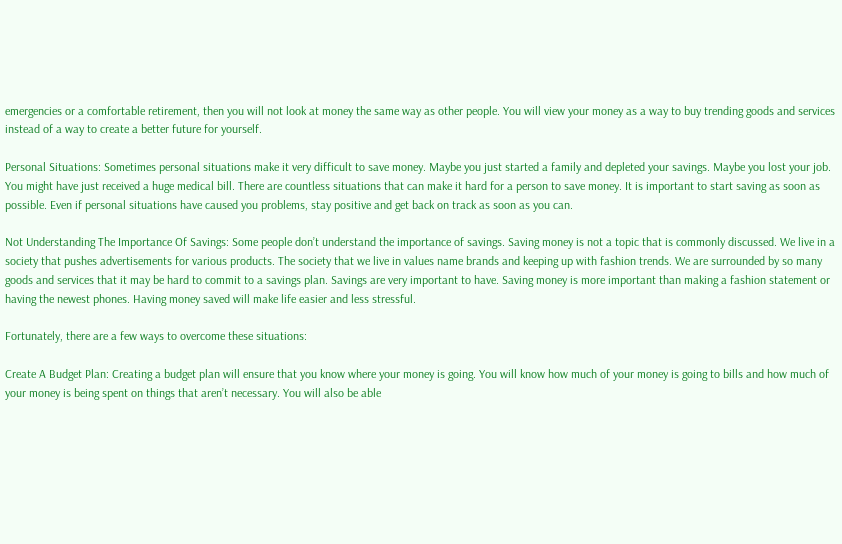emergencies or a comfortable retirement, then you will not look at money the same way as other people. You will view your money as a way to buy trending goods and services instead of a way to create a better future for yourself.

Personal Situations: Sometimes personal situations make it very difficult to save money. Maybe you just started a family and depleted your savings. Maybe you lost your job. You might have just received a huge medical bill. There are countless situations that can make it hard for a person to save money. It is important to start saving as soon as possible. Even if personal situations have caused you problems, stay positive and get back on track as soon as you can.

Not Understanding The Importance Of Savings: Some people don’t understand the importance of savings. Saving money is not a topic that is commonly discussed. We live in a society that pushes advertisements for various products. The society that we live in values name brands and keeping up with fashion trends. We are surrounded by so many goods and services that it may be hard to commit to a savings plan. Savings are very important to have. Saving money is more important than making a fashion statement or having the newest phones. Having money saved will make life easier and less stressful.

Fortunately, there are a few ways to overcome these situations:

Create A Budget Plan: Creating a budget plan will ensure that you know where your money is going. You will know how much of your money is going to bills and how much of your money is being spent on things that aren’t necessary. You will also be able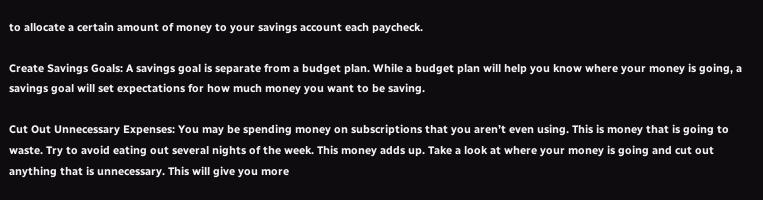to allocate a certain amount of money to your savings account each paycheck.

Create Savings Goals: A savings goal is separate from a budget plan. While a budget plan will help you know where your money is going, a savings goal will set expectations for how much money you want to be saving.

Cut Out Unnecessary Expenses: You may be spending money on subscriptions that you aren’t even using. This is money that is going to waste. Try to avoid eating out several nights of the week. This money adds up. Take a look at where your money is going and cut out anything that is unnecessary. This will give you more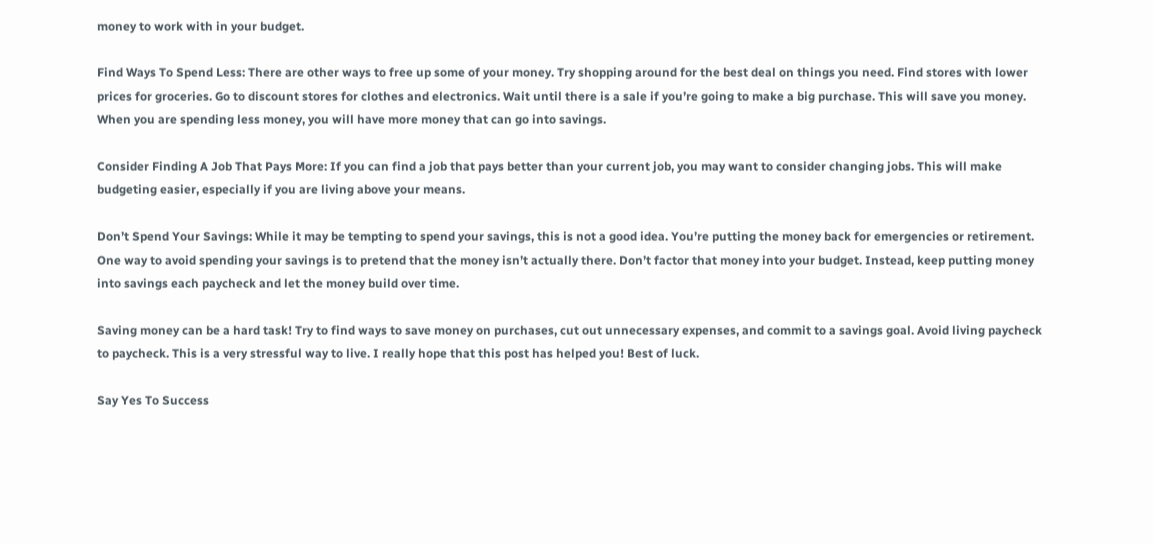money to work with in your budget.

Find Ways To Spend Less: There are other ways to free up some of your money. Try shopping around for the best deal on things you need. Find stores with lower prices for groceries. Go to discount stores for clothes and electronics. Wait until there is a sale if you’re going to make a big purchase. This will save you money. When you are spending less money, you will have more money that can go into savings.

Consider Finding A Job That Pays More: If you can find a job that pays better than your current job, you may want to consider changing jobs. This will make budgeting easier, especially if you are living above your means.

Don’t Spend Your Savings: While it may be tempting to spend your savings, this is not a good idea. You’re putting the money back for emergencies or retirement. One way to avoid spending your savings is to pretend that the money isn’t actually there. Don’t factor that money into your budget. Instead, keep putting money into savings each paycheck and let the money build over time.

Saving money can be a hard task! Try to find ways to save money on purchases, cut out unnecessary expenses, and commit to a savings goal. Avoid living paycheck to paycheck. This is a very stressful way to live. I really hope that this post has helped you! Best of luck.

Say Yes To Success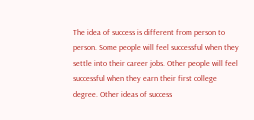The idea of success is different from person to person. Some people will feel successful when they settle into their career jobs. Other people will feel successful when they earn their first college degree. Other ideas of success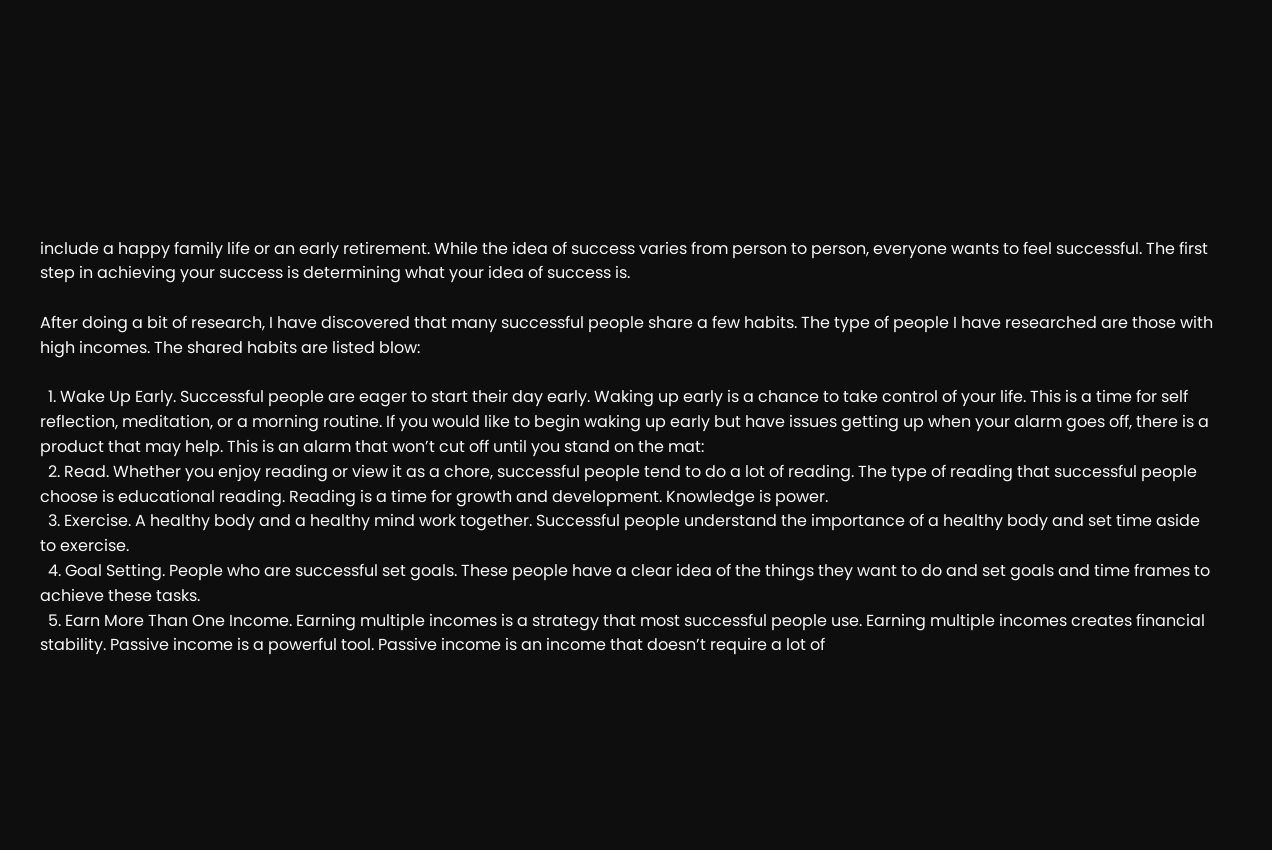include a happy family life or an early retirement. While the idea of success varies from person to person, everyone wants to feel successful. The first step in achieving your success is determining what your idea of success is.

After doing a bit of research, I have discovered that many successful people share a few habits. The type of people I have researched are those with high incomes. The shared habits are listed blow:

  1. Wake Up Early. Successful people are eager to start their day early. Waking up early is a chance to take control of your life. This is a time for self reflection, meditation, or a morning routine. If you would like to begin waking up early but have issues getting up when your alarm goes off, there is a product that may help. This is an alarm that won’t cut off until you stand on the mat:
  2. Read. Whether you enjoy reading or view it as a chore, successful people tend to do a lot of reading. The type of reading that successful people choose is educational reading. Reading is a time for growth and development. Knowledge is power.
  3. Exercise. A healthy body and a healthy mind work together. Successful people understand the importance of a healthy body and set time aside to exercise.
  4. Goal Setting. People who are successful set goals. These people have a clear idea of the things they want to do and set goals and time frames to achieve these tasks.
  5. Earn More Than One Income. Earning multiple incomes is a strategy that most successful people use. Earning multiple incomes creates financial stability. Passive income is a powerful tool. Passive income is an income that doesn’t require a lot of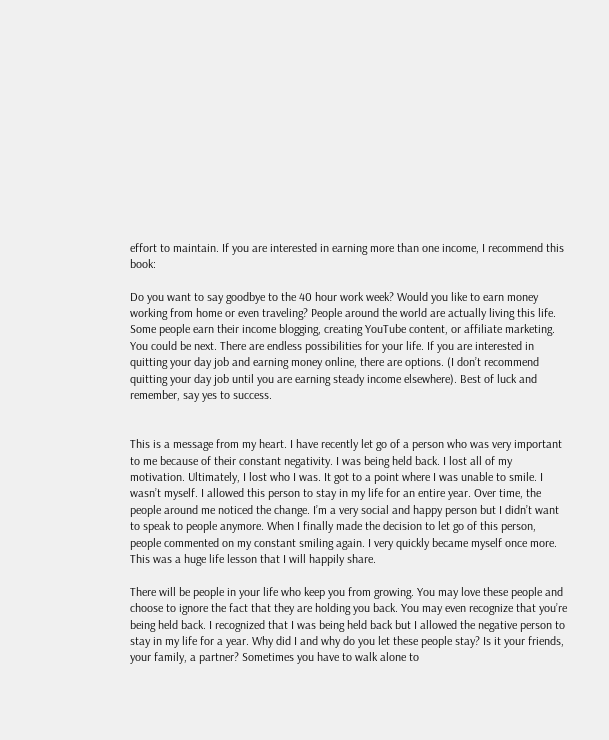effort to maintain. If you are interested in earning more than one income, I recommend this book:

Do you want to say goodbye to the 40 hour work week? Would you like to earn money working from home or even traveling? People around the world are actually living this life. Some people earn their income blogging, creating YouTube content, or affiliate marketing. You could be next. There are endless possibilities for your life. If you are interested in quitting your day job and earning money online, there are options. (I don’t recommend quitting your day job until you are earning steady income elsewhere). Best of luck and remember, say yes to success.


This is a message from my heart. I have recently let go of a person who was very important to me because of their constant negativity. I was being held back. I lost all of my motivation. Ultimately, I lost who I was. It got to a point where I was unable to smile. I wasn’t myself. I allowed this person to stay in my life for an entire year. Over time, the people around me noticed the change. I’m a very social and happy person but I didn’t want to speak to people anymore. When I finally made the decision to let go of this person, people commented on my constant smiling again. I very quickly became myself once more. This was a huge life lesson that I will happily share.

There will be people in your life who keep you from growing. You may love these people and choose to ignore the fact that they are holding you back. You may even recognize that you’re being held back. I recognized that I was being held back but I allowed the negative person to stay in my life for a year. Why did I and why do you let these people stay? Is it your friends, your family, a partner? Sometimes you have to walk alone to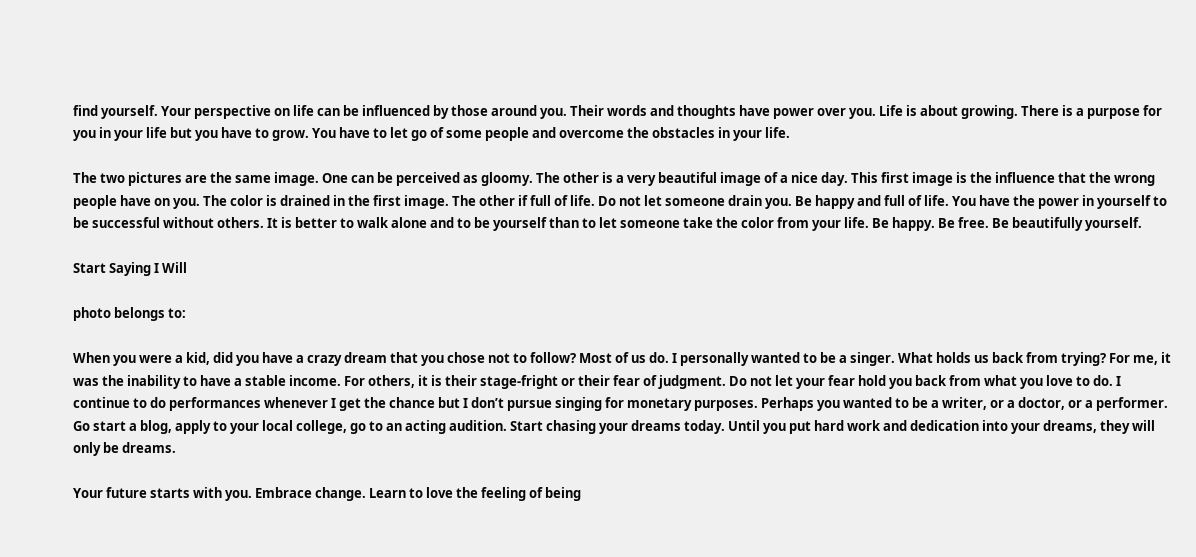find yourself. Your perspective on life can be influenced by those around you. Their words and thoughts have power over you. Life is about growing. There is a purpose for you in your life but you have to grow. You have to let go of some people and overcome the obstacles in your life.

The two pictures are the same image. One can be perceived as gloomy. The other is a very beautiful image of a nice day. This first image is the influence that the wrong people have on you. The color is drained in the first image. The other if full of life. Do not let someone drain you. Be happy and full of life. You have the power in yourself to be successful without others. It is better to walk alone and to be yourself than to let someone take the color from your life. Be happy. Be free. Be beautifully yourself.

Start Saying I Will

photo belongs to:

When you were a kid, did you have a crazy dream that you chose not to follow? Most of us do. I personally wanted to be a singer. What holds us back from trying? For me, it was the inability to have a stable income. For others, it is their stage-fright or their fear of judgment. Do not let your fear hold you back from what you love to do. I continue to do performances whenever I get the chance but I don’t pursue singing for monetary purposes. Perhaps you wanted to be a writer, or a doctor, or a performer. Go start a blog, apply to your local college, go to an acting audition. Start chasing your dreams today. Until you put hard work and dedication into your dreams, they will only be dreams.

Your future starts with you. Embrace change. Learn to love the feeling of being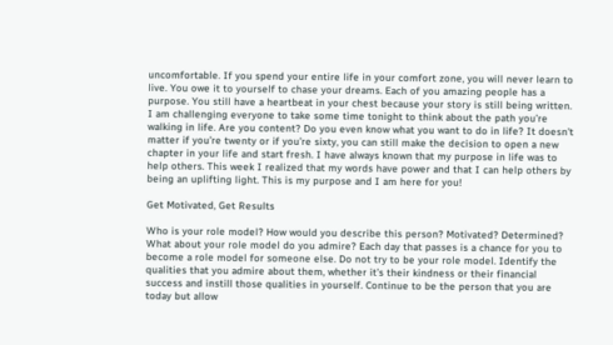uncomfortable. If you spend your entire life in your comfort zone, you will never learn to live. You owe it to yourself to chase your dreams. Each of you amazing people has a purpose. You still have a heartbeat in your chest because your story is still being written. I am challenging everyone to take some time tonight to think about the path you’re walking in life. Are you content? Do you even know what you want to do in life? It doesn’t matter if you’re twenty or if you’re sixty, you can still make the decision to open a new chapter in your life and start fresh. I have always known that my purpose in life was to help others. This week I realized that my words have power and that I can help others by being an uplifting light. This is my purpose and I am here for you!

Get Motivated, Get Results

Who is your role model? How would you describe this person? Motivated? Determined? What about your role model do you admire? Each day that passes is a chance for you to become a role model for someone else. Do not try to be your role model. Identify the qualities that you admire about them, whether it’s their kindness or their financial success and instill those qualities in yourself. Continue to be the person that you are today but allow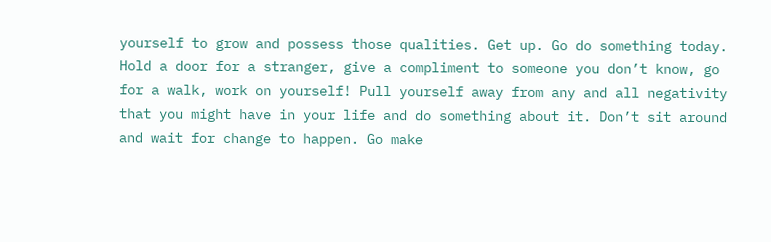yourself to grow and possess those qualities. Get up. Go do something today. Hold a door for a stranger, give a compliment to someone you don’t know, go for a walk, work on yourself! Pull yourself away from any and all negativity that you might have in your life and do something about it. Don’t sit around and wait for change to happen. Go make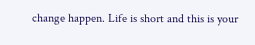change happen. Life is short and this is your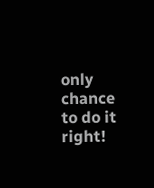only chance to do it right!